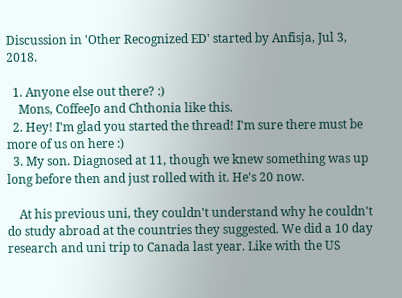Discussion in 'Other Recognized ED' started by Anfisja, Jul 3, 2018.

  1. Anyone else out there? :)
    Mons, CoffeeJo and Chthonia like this.
  2. Hey! I'm glad you started the thread! I'm sure there must be more of us on here :)
  3. My son. Diagnosed at 11, though we knew something was up long before then and just rolled with it. He's 20 now.

    At his previous uni, they couldn't understand why he couldn't do study abroad at the countries they suggested. We did a 10 day research and uni trip to Canada last year. Like with the US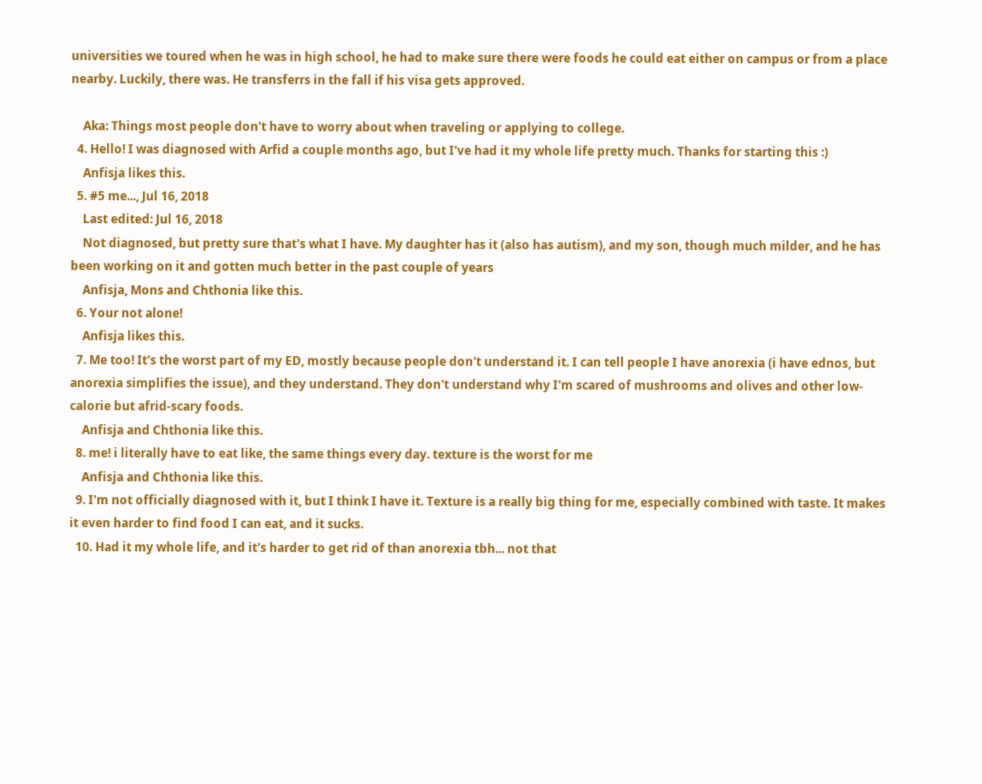universities we toured when he was in high school, he had to make sure there were foods he could eat either on campus or from a place nearby. Luckily, there was. He transferrs in the fall if his visa gets approved.

    Aka: Things most people don't have to worry about when traveling or applying to college.
  4. Hello! I was diagnosed with Arfid a couple months ago, but I've had it my whole life pretty much. Thanks for starting this :)
    Anfisja likes this.
  5. #5 me..., Jul 16, 2018
    Last edited: Jul 16, 2018
    Not diagnosed, but pretty sure that's what I have. My daughter has it (also has autism), and my son, though much milder, and he has been working on it and gotten much better in the past couple of years
    Anfisja, Mons and Chthonia like this.
  6. Your not alone!
    Anfisja likes this.
  7. Me too! It's the worst part of my ED, mostly because people don't understand it. I can tell people I have anorexia (i have ednos, but anorexia simplifies the issue), and they understand. They don't understand why I'm scared of mushrooms and olives and other low-calorie but afrid-scary foods.
    Anfisja and Chthonia like this.
  8. me! i literally have to eat like, the same things every day. texture is the worst for me
    Anfisja and Chthonia like this.
  9. I'm not officially diagnosed with it, but I think I have it. Texture is a really big thing for me, especially combined with taste. It makes it even harder to find food I can eat, and it sucks.
  10. Had it my whole life, and it's harder to get rid of than anorexia tbh... not that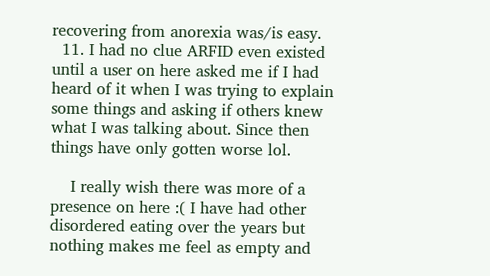recovering from anorexia was/is easy.
  11. I had no clue ARFID even existed until a user on here asked me if I had heard of it when I was trying to explain some things and asking if others knew what I was talking about. Since then things have only gotten worse lol.

    I really wish there was more of a presence on here :( I have had other disordered eating over the years but nothing makes me feel as empty and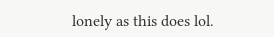lonely as this does lol.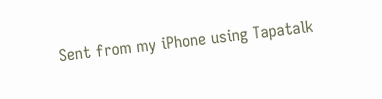Sent from my iPhone using Tapatalk